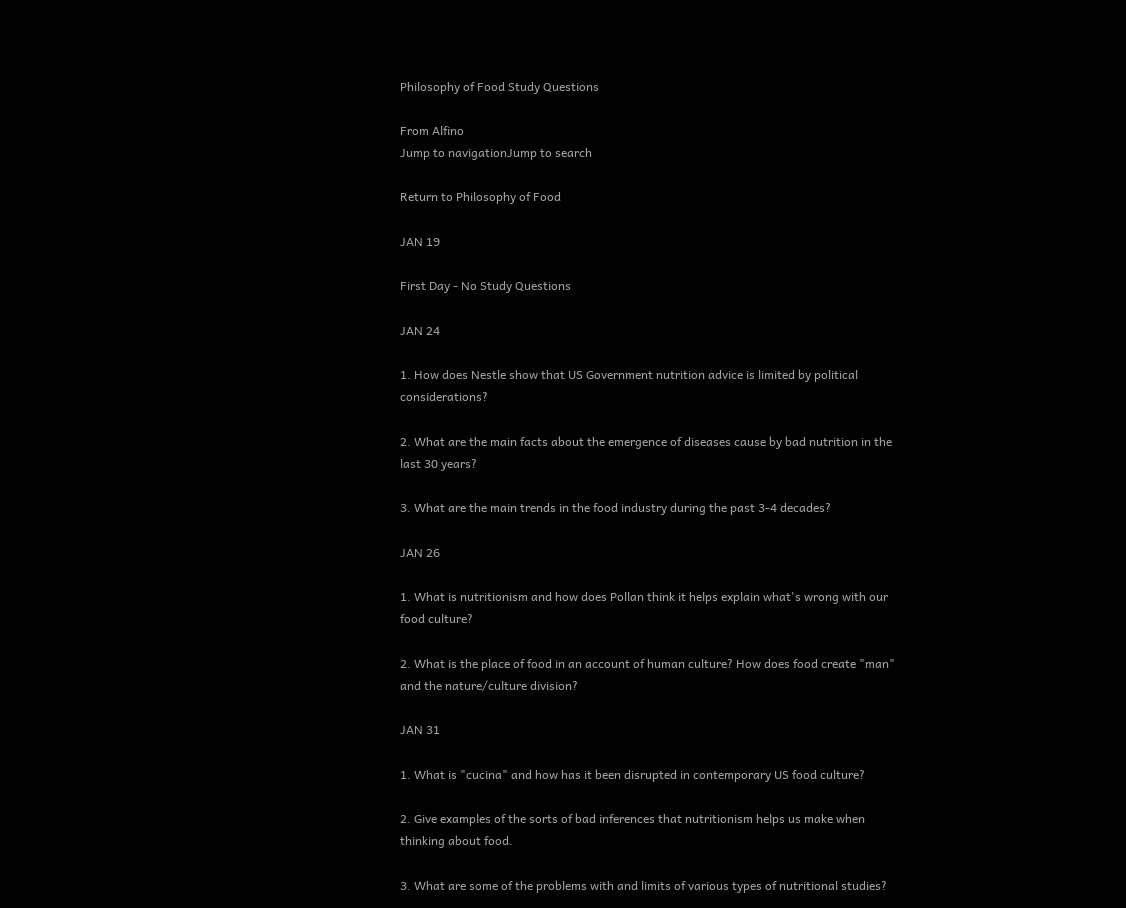Philosophy of Food Study Questions

From Alfino
Jump to navigationJump to search

Return to Philosophy of Food

JAN 19

First Day - No Study Questions

JAN 24

1. How does Nestle show that US Government nutrition advice is limited by political considerations?

2. What are the main facts about the emergence of diseases cause by bad nutrition in the last 30 years?

3. What are the main trends in the food industry during the past 3-4 decades?

JAN 26

1. What is nutritionism and how does Pollan think it helps explain what's wrong with our food culture?

2. What is the place of food in an account of human culture? How does food create "man" and the nature/culture division?

JAN 31

1. What is "cucina" and how has it been disrupted in contemporary US food culture?

2. Give examples of the sorts of bad inferences that nutritionism helps us make when thinking about food.

3. What are some of the problems with and limits of various types of nutritional studies?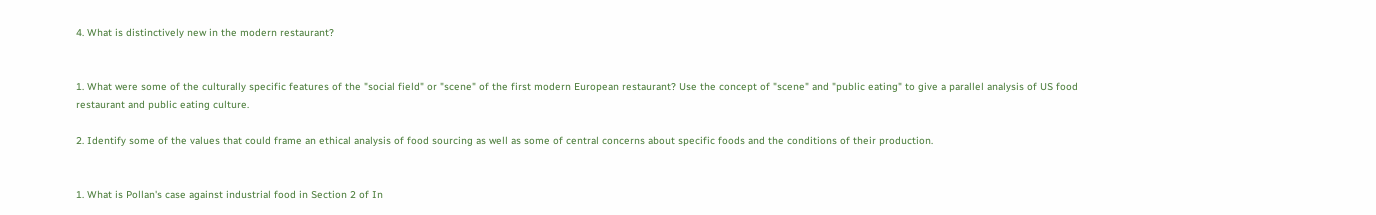4. What is distinctively new in the modern restaurant?


1. What were some of the culturally specific features of the "social field" or "scene" of the first modern European restaurant? Use the concept of "scene" and "public eating" to give a parallel analysis of US food restaurant and public eating culture.

2. Identify some of the values that could frame an ethical analysis of food sourcing as well as some of central concerns about specific foods and the conditions of their production.


1. What is Pollan's case against industrial food in Section 2 of In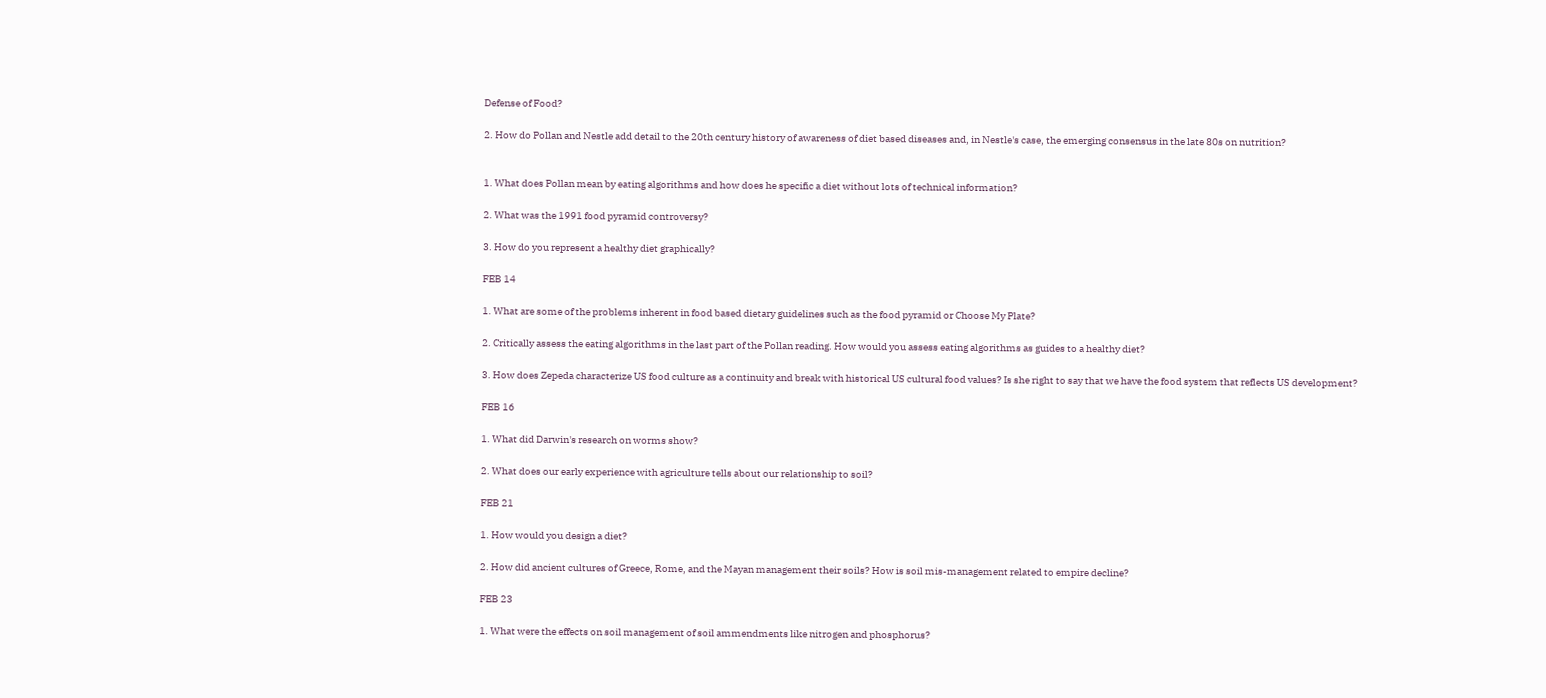Defense of Food?

2. How do Pollan and Nestle add detail to the 20th century history of awareness of diet based diseases and, in Nestle's case, the emerging consensus in the late 80s on nutrition?


1. What does Pollan mean by eating algorithms and how does he specific a diet without lots of technical information?

2. What was the 1991 food pyramid controversy?

3. How do you represent a healthy diet graphically?

FEB 14

1. What are some of the problems inherent in food based dietary guidelines such as the food pyramid or Choose My Plate?

2. Critically assess the eating algorithms in the last part of the Pollan reading. How would you assess eating algorithms as guides to a healthy diet?

3. How does Zepeda characterize US food culture as a continuity and break with historical US cultural food values? Is she right to say that we have the food system that reflects US development?

FEB 16

1. What did Darwin's research on worms show?

2. What does our early experience with agriculture tells about our relationship to soil?

FEB 21

1. How would you design a diet?

2. How did ancient cultures of Greece, Rome, and the Mayan management their soils? How is soil mis-management related to empire decline?

FEB 23

1. What were the effects on soil management of soil ammendments like nitrogen and phosphorus?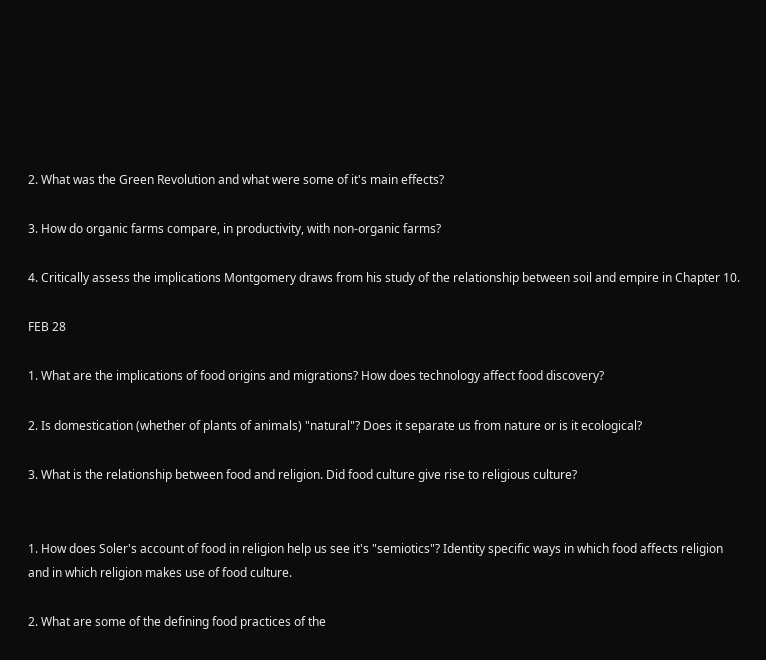2. What was the Green Revolution and what were some of it's main effects?

3. How do organic farms compare, in productivity, with non-organic farms?

4. Critically assess the implications Montgomery draws from his study of the relationship between soil and empire in Chapter 10.

FEB 28

1. What are the implications of food origins and migrations? How does technology affect food discovery?

2. Is domestication (whether of plants of animals) "natural"? Does it separate us from nature or is it ecological?

3. What is the relationship between food and religion. Did food culture give rise to religious culture?


1. How does Soler's account of food in religion help us see it's "semiotics"? Identity specific ways in which food affects religion and in which religion makes use of food culture.

2. What are some of the defining food practices of the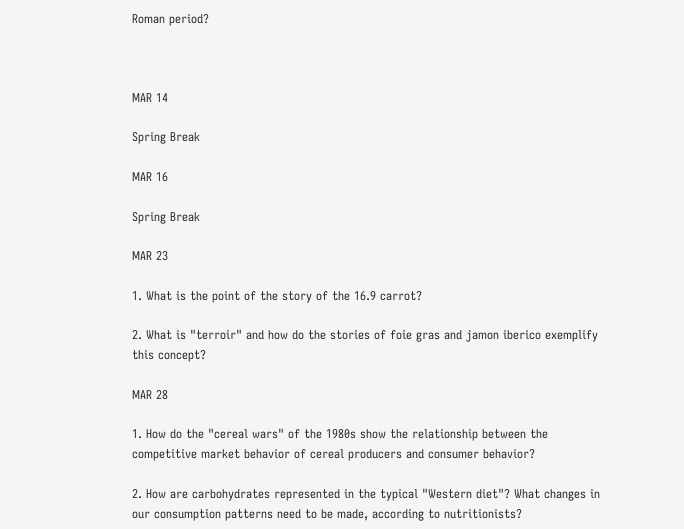Roman period?



MAR 14

Spring Break

MAR 16

Spring Break

MAR 23

1. What is the point of the story of the 16.9 carrot?

2. What is "terroir" and how do the stories of foie gras and jamon iberico exemplify this concept?

MAR 28

1. How do the "cereal wars" of the 1980s show the relationship between the competitive market behavior of cereal producers and consumer behavior?

2. How are carbohydrates represented in the typical "Western diet"? What changes in our consumption patterns need to be made, according to nutritionists?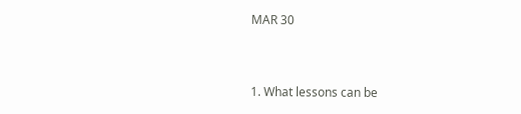MAR 30


1. What lessons can be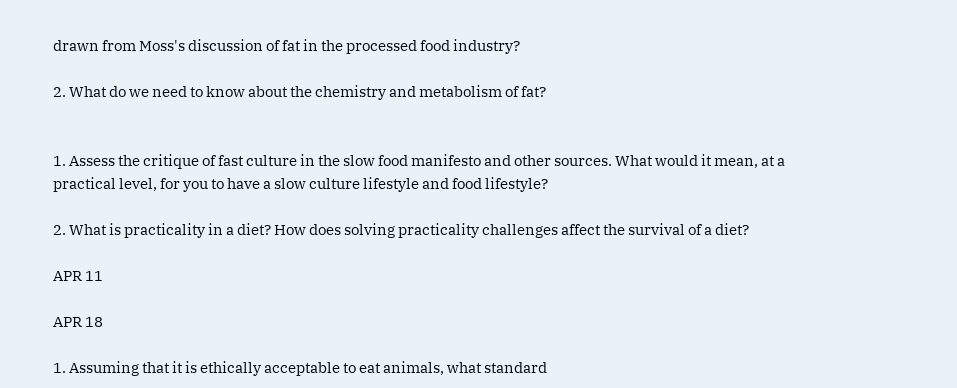drawn from Moss's discussion of fat in the processed food industry?

2. What do we need to know about the chemistry and metabolism of fat?


1. Assess the critique of fast culture in the slow food manifesto and other sources. What would it mean, at a practical level, for you to have a slow culture lifestyle and food lifestyle?

2. What is practicality in a diet? How does solving practicality challenges affect the survival of a diet?

APR 11

APR 18

1. Assuming that it is ethically acceptable to eat animals, what standard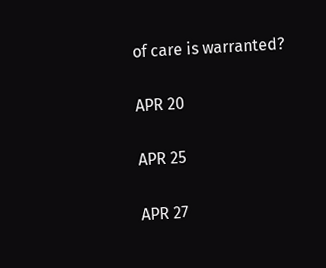of care is warranted?

APR 20

APR 25

APR 27